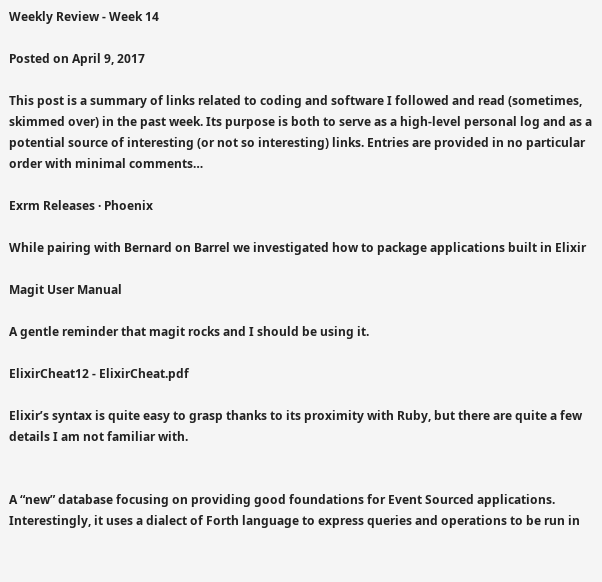Weekly Review - Week 14

Posted on April 9, 2017

This post is a summary of links related to coding and software I followed and read (sometimes, skimmed over) in the past week. Its purpose is both to serve as a high-level personal log and as a potential source of interesting (or not so interesting) links. Entries are provided in no particular order with minimal comments…

Exrm Releases · Phoenix

While pairing with Bernard on Barrel we investigated how to package applications built in Elixir

Magit User Manual

A gentle reminder that magit rocks and I should be using it.

ElixirCheat12 - ElixirCheat.pdf

Elixir’s syntax is quite easy to grasp thanks to its proximity with Ruby, but there are quite a few details I am not familiar with.


A “new” database focusing on providing good foundations for Event Sourced applications. Interestingly, it uses a dialect of Forth language to express queries and operations to be run in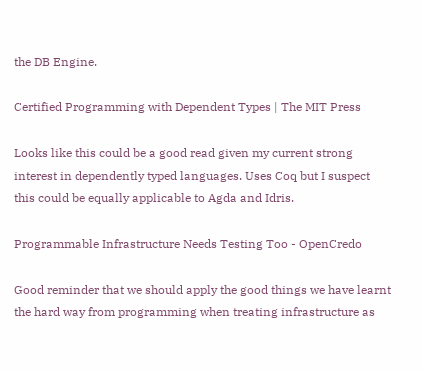the DB Engine.

Certified Programming with Dependent Types | The MIT Press

Looks like this could be a good read given my current strong interest in dependently typed languages. Uses Coq but I suspect this could be equally applicable to Agda and Idris.

Programmable Infrastructure Needs Testing Too - OpenCredo

Good reminder that we should apply the good things we have learnt the hard way from programming when treating infrastructure as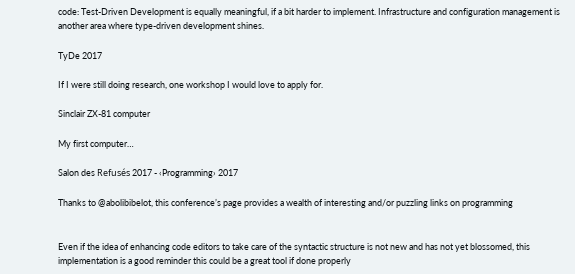code: Test-Driven Development is equally meaningful, if a bit harder to implement. Infrastructure and configuration management is another area where type-driven development shines.

TyDe 2017

If I were still doing research, one workshop I would love to apply for.

Sinclair ZX-81 computer

My first computer…

Salon des Refusés 2017 - ‹Programming› 2017

Thanks to @abolibibelot, this conference’s page provides a wealth of interesting and/or puzzling links on programming


Even if the idea of enhancing code editors to take care of the syntactic structure is not new and has not yet blossomed, this implementation is a good reminder this could be a great tool if done properly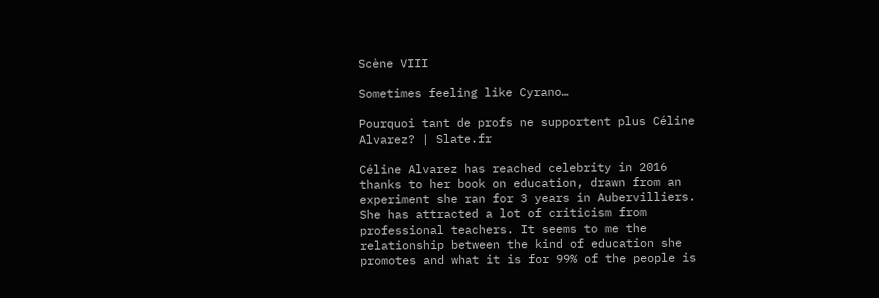Scène VIII

Sometimes feeling like Cyrano…

Pourquoi tant de profs ne supportent plus Céline Alvarez? | Slate.fr

Céline Alvarez has reached celebrity in 2016 thanks to her book on education, drawn from an experiment she ran for 3 years in Aubervilliers. She has attracted a lot of criticism from professional teachers. It seems to me the relationship between the kind of education she promotes and what it is for 99% of the people is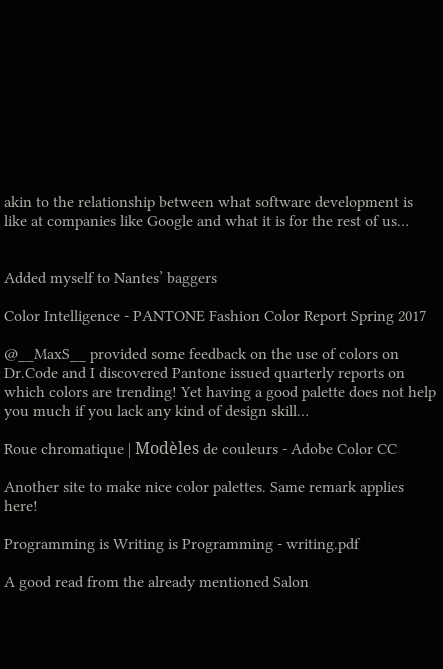akin to the relationship between what software development is like at companies like Google and what it is for the rest of us…


Added myself to Nantes’ baggers

Color Intelligence - PANTONE Fashion Color Report Spring 2017

@__MaxS__ provided some feedback on the use of colors on Dr.Code and I discovered Pantone issued quarterly reports on which colors are trending! Yet having a good palette does not help you much if you lack any kind of design skill…

Roue chromatique | Modèles de couleurs - Adobe Color CC

Another site to make nice color palettes. Same remark applies here!

Programming is Writing is Programming - writing.pdf

A good read from the already mentioned Salon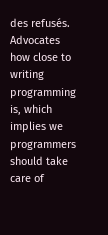des refusés. Advocates how close to writing programming is, which implies we programmers should take care of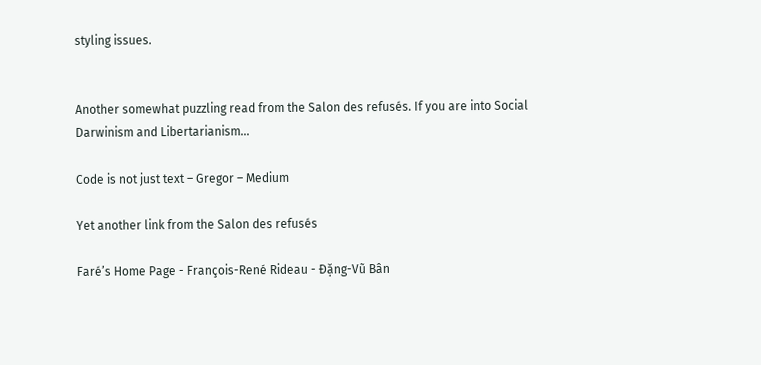styling issues.


Another somewhat puzzling read from the Salon des refusés. If you are into Social Darwinism and Libertarianism…

Code is not just text – Gregor – Medium

Yet another link from the Salon des refusés

Faré’s Home Page - François-René Rideau - Đặng-Vũ Bân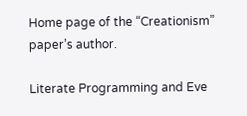Home page of the “Creationism” paper’s author.

Literate Programming and Eve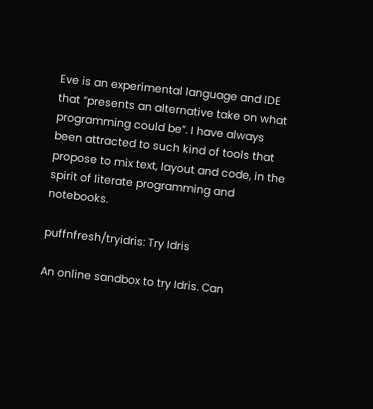Eve is an experimental language and IDE that “presents an alternative take on what programming could be”. I have always been attracted to such kind of tools that propose to mix text, layout and code, in the spirit of literate programming and notebooks.

puffnfresh/tryidris: Try Idris

An online sandbox to try Idris. Can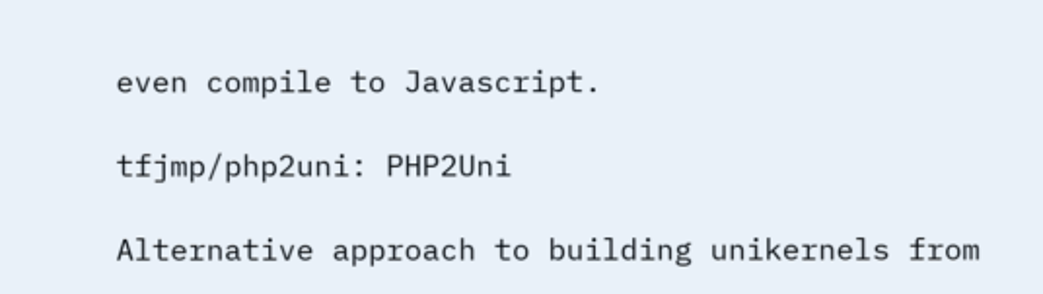even compile to Javascript.

tfjmp/php2uni: PHP2Uni

Alternative approach to building unikernels from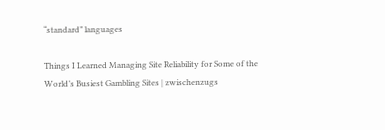“standard” languages

Things I Learned Managing Site Reliability for Some of the World’s Busiest Gambling Sites | zwischenzugs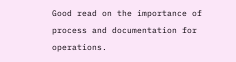Good read on the importance of process and documentation for operations.